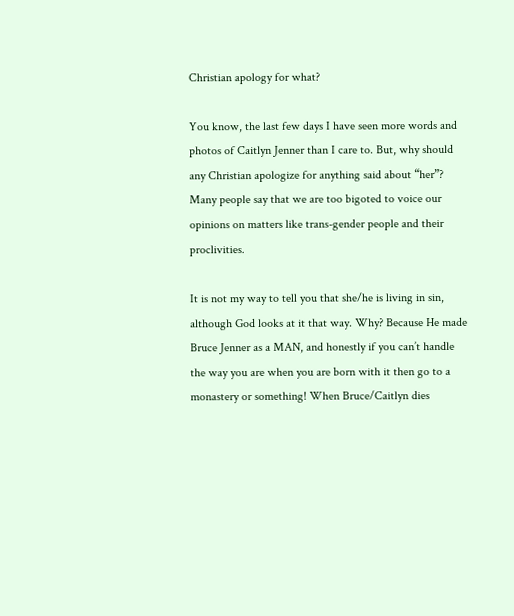Christian apology for what?

You know, the last few days I have seen more words and photos of Caitlyn Jenner than I care to. But, why should any Christian apologize for anything said about “her”? Many people say that we are too bigoted to voice our opinions on matters like trans-gender people and their proclivities.

It is not my way to tell you that she/he is living in sin, although God looks at it that way. Why? Because He made Bruce Jenner as a MAN, and honestly if you can’t handle the way you are when you are born with it then go to a monastery or something! When Bruce/Caitlyn dies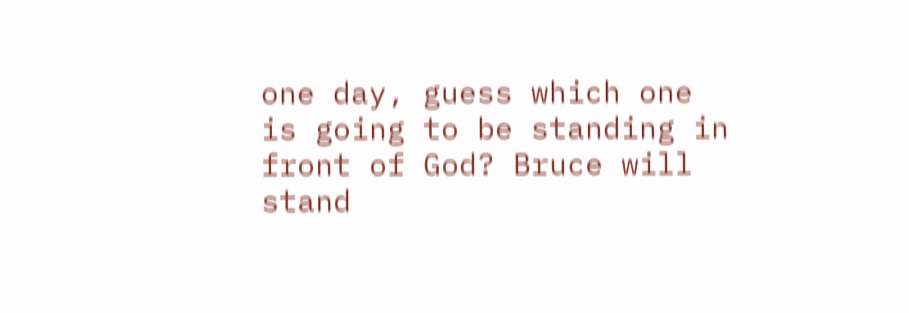one day, guess which one is going to be standing in front of God? Bruce will stand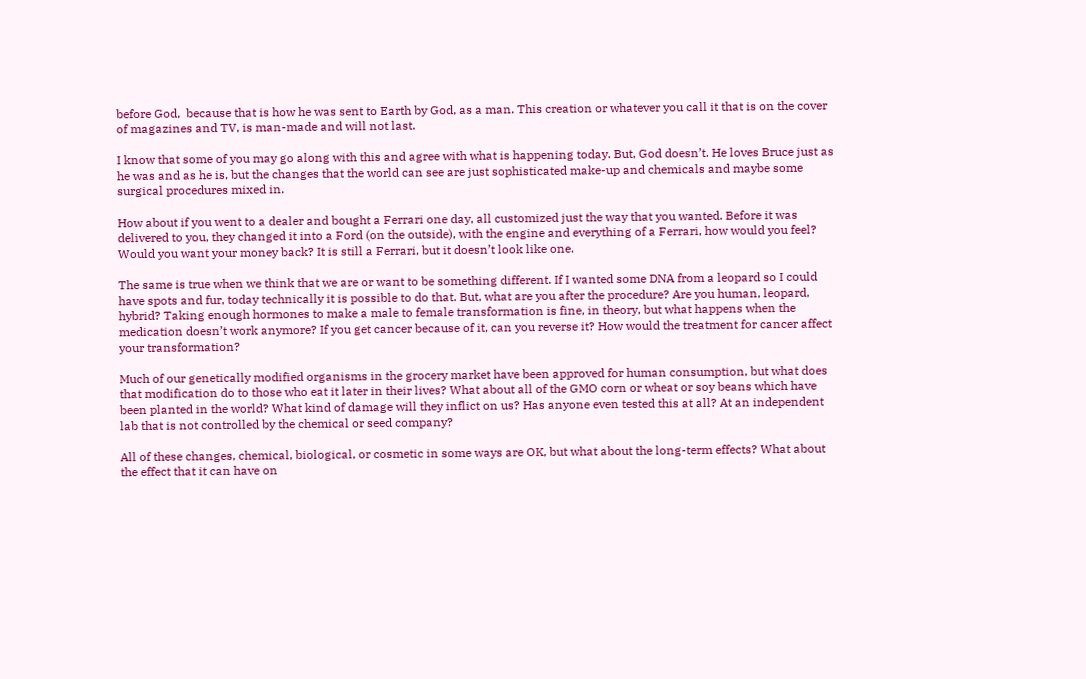before God,  because that is how he was sent to Earth by God, as a man. This creation or whatever you call it that is on the cover of magazines and TV, is man-made and will not last.

I know that some of you may go along with this and agree with what is happening today. But, God doesn’t. He loves Bruce just as he was and as he is, but the changes that the world can see are just sophisticated make-up and chemicals and maybe some surgical procedures mixed in.

How about if you went to a dealer and bought a Ferrari one day, all customized just the way that you wanted. Before it was delivered to you, they changed it into a Ford (on the outside), with the engine and everything of a Ferrari, how would you feel? Would you want your money back? It is still a Ferrari, but it doesn’t look like one.

The same is true when we think that we are or want to be something different. If I wanted some DNA from a leopard so I could have spots and fur, today technically it is possible to do that. But, what are you after the procedure? Are you human, leopard, hybrid? Taking enough hormones to make a male to female transformation is fine, in theory, but what happens when the medication doesn’t work anymore? If you get cancer because of it, can you reverse it? How would the treatment for cancer affect your transformation?

Much of our genetically modified organisms in the grocery market have been approved for human consumption, but what does that modification do to those who eat it later in their lives? What about all of the GMO corn or wheat or soy beans which have been planted in the world? What kind of damage will they inflict on us? Has anyone even tested this at all? At an independent lab that is not controlled by the chemical or seed company?

All of these changes, chemical, biological, or cosmetic in some ways are OK, but what about the long-term effects? What about the effect that it can have on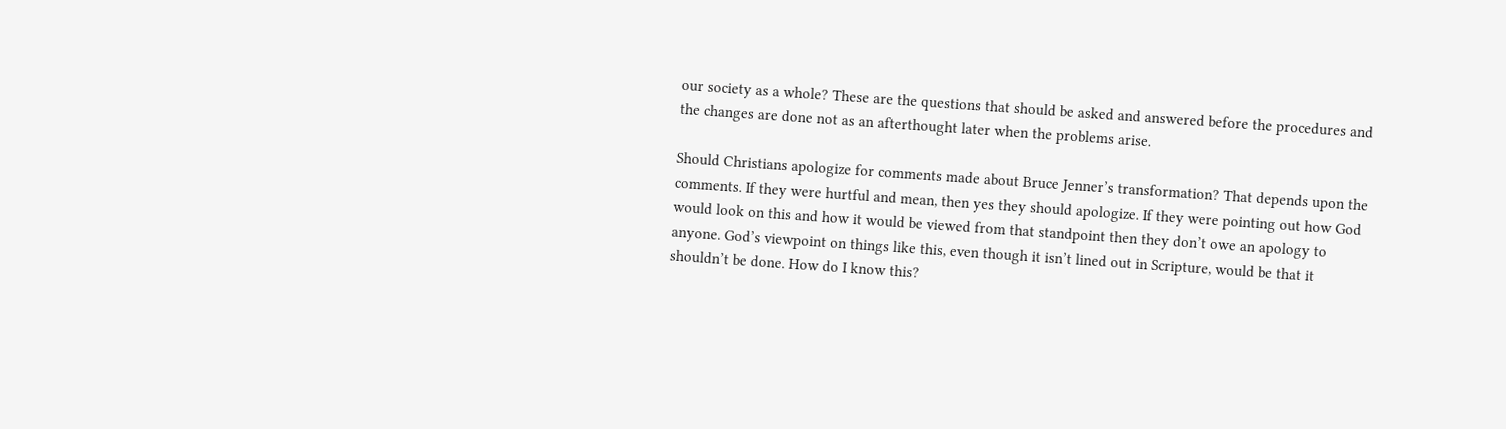our society as a whole? These are the questions that should be asked and answered before the procedures and the changes are done not as an afterthought later when the problems arise.

Should Christians apologize for comments made about Bruce Jenner’s transformation? That depends upon the comments. If they were hurtful and mean, then yes they should apologize. If they were pointing out how God would look on this and how it would be viewed from that standpoint then they don’t owe an apology to anyone. God’s viewpoint on things like this, even though it isn’t lined out in Scripture, would be that it shouldn’t be done. How do I know this?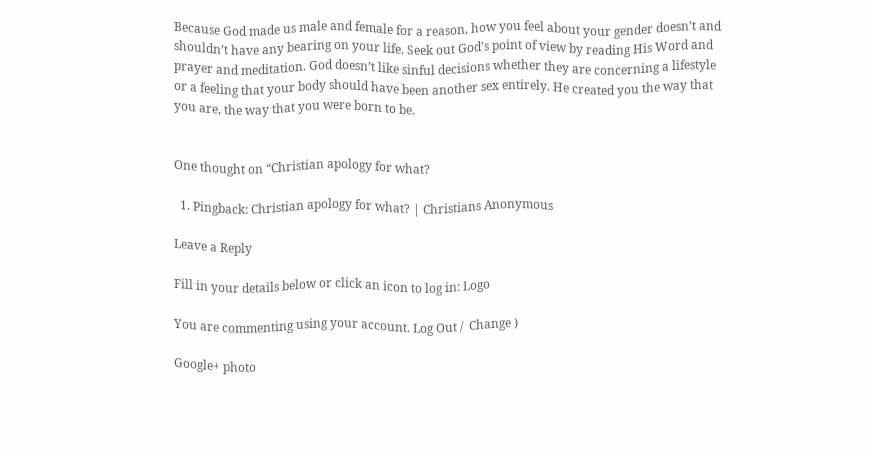Because God made us male and female for a reason, how you feel about your gender doesn’t and shouldn’t have any bearing on your life. Seek out God’s point of view by reading His Word and prayer and meditation. God doesn’t like sinful decisions whether they are concerning a lifestyle or a feeling that your body should have been another sex entirely. He created you the way that you are, the way that you were born to be.


One thought on “Christian apology for what?

  1. Pingback: Christian apology for what? | Christians Anonymous

Leave a Reply

Fill in your details below or click an icon to log in: Logo

You are commenting using your account. Log Out /  Change )

Google+ photo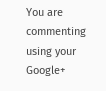You are commenting using your Google+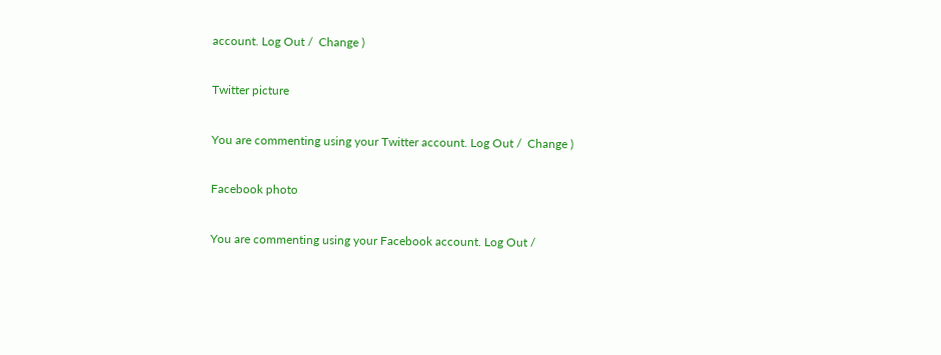account. Log Out /  Change )

Twitter picture

You are commenting using your Twitter account. Log Out /  Change )

Facebook photo

You are commenting using your Facebook account. Log Out /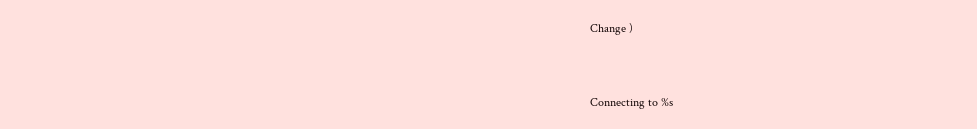Change )


Connecting to %s